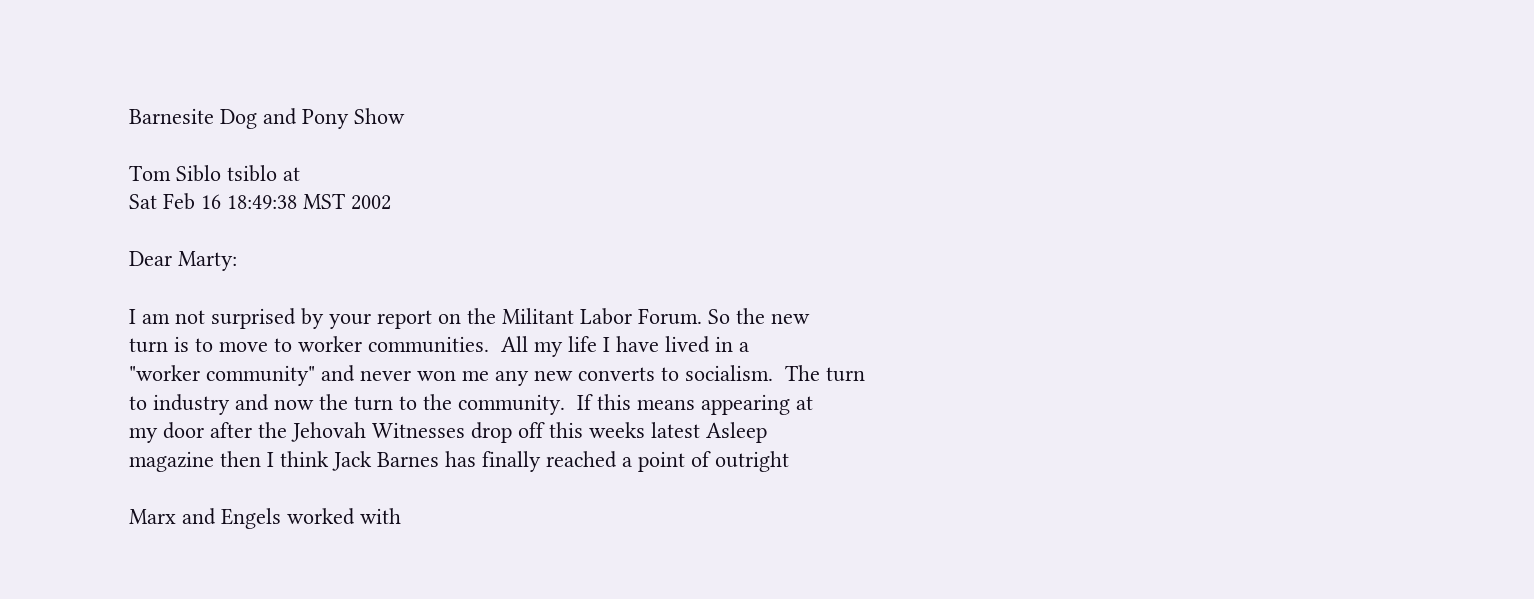Barnesite Dog and Pony Show

Tom Siblo tsiblo at
Sat Feb 16 18:49:38 MST 2002

Dear Marty:

I am not surprised by your report on the Militant Labor Forum. So the new
turn is to move to worker communities.  All my life I have lived in a
"worker community" and never won me any new converts to socialism.  The turn
to industry and now the turn to the community.  If this means appearing at
my door after the Jehovah Witnesses drop off this weeks latest Asleep
magazine then I think Jack Barnes has finally reached a point of outright

Marx and Engels worked with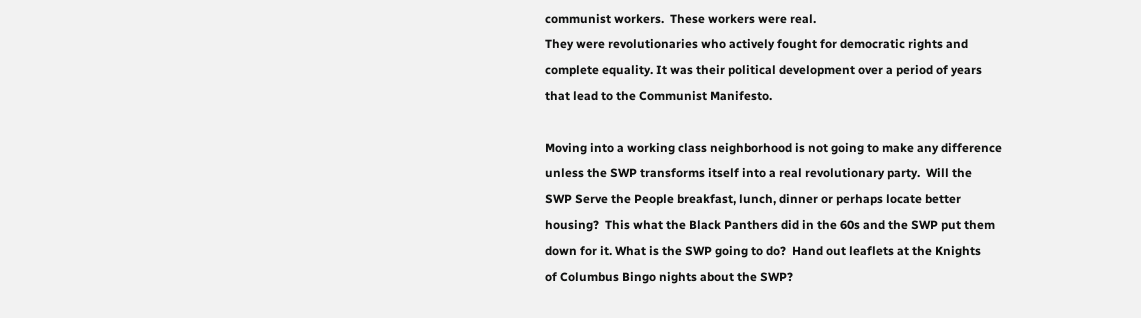communist workers.  These workers were real.
They were revolutionaries who actively fought for democratic rights and
complete equality. It was their political development over a period of years
that lead to the Communist Manifesto.

Moving into a working class neighborhood is not going to make any difference
unless the SWP transforms itself into a real revolutionary party.  Will the
SWP Serve the People breakfast, lunch, dinner or perhaps locate better
housing?  This what the Black Panthers did in the 60s and the SWP put them
down for it. What is the SWP going to do?  Hand out leaflets at the Knights
of Columbus Bingo nights about the SWP?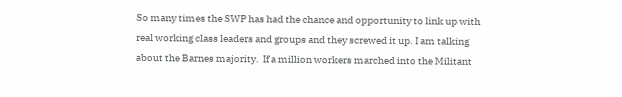So many times the SWP has had the chance and opportunity to link up with
real working class leaders and groups and they screwed it up. I am talking
about the Barnes majority.  If a million workers marched into the Militant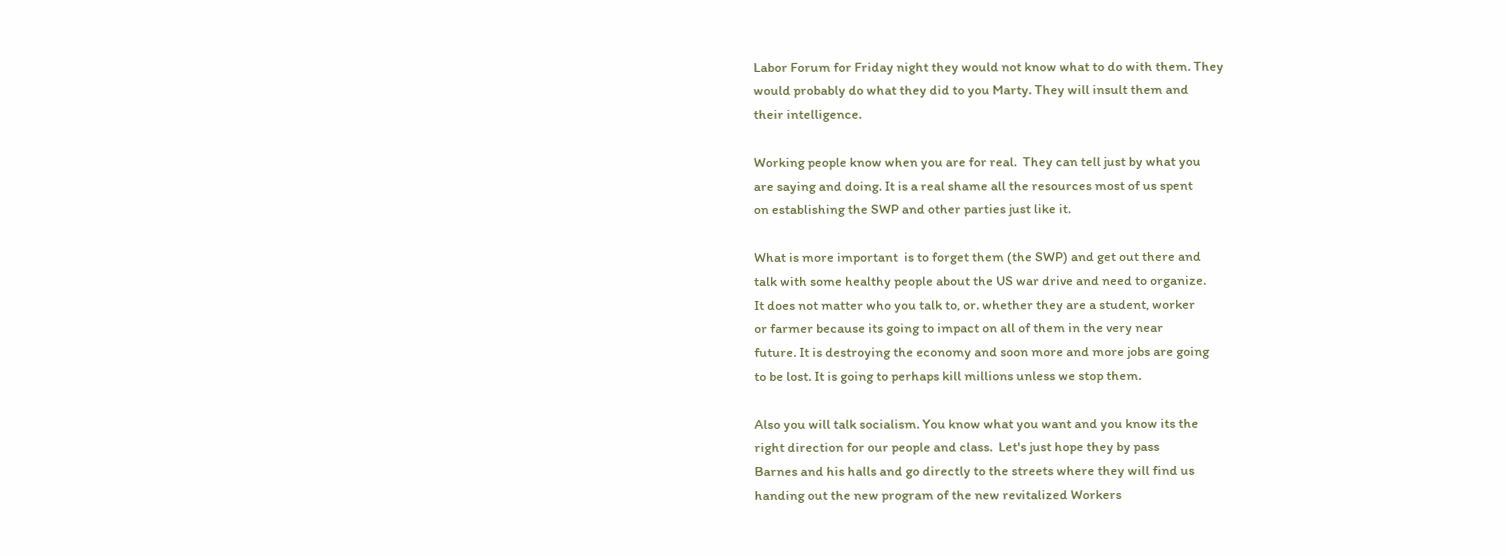Labor Forum for Friday night they would not know what to do with them. They
would probably do what they did to you Marty. They will insult them and
their intelligence.

Working people know when you are for real.  They can tell just by what you
are saying and doing. It is a real shame all the resources most of us spent
on establishing the SWP and other parties just like it.

What is more important  is to forget them (the SWP) and get out there and
talk with some healthy people about the US war drive and need to organize.
It does not matter who you talk to, or. whether they are a student, worker
or farmer because its going to impact on all of them in the very near
future. It is destroying the economy and soon more and more jobs are going
to be lost. It is going to perhaps kill millions unless we stop them.

Also you will talk socialism. You know what you want and you know its the
right direction for our people and class.  Let's just hope they by pass
Barnes and his halls and go directly to the streets where they will find us
handing out the new program of the new revitalized Workers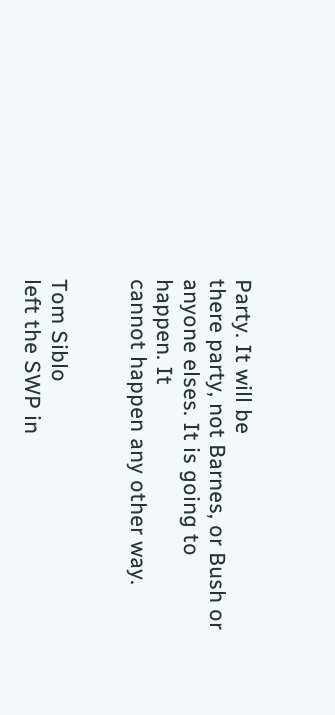Party. It will be
there party, not Barnes, or Bush or anyone elses. It is going to happen. It
cannot happen any other way.


Tom Siblo
left the SWP in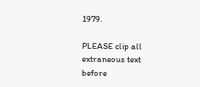1979.

PLEASE clip all extraneous text before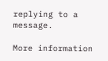replying to a message.

More information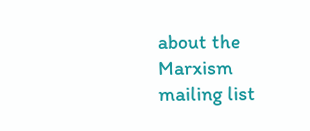about the Marxism mailing list